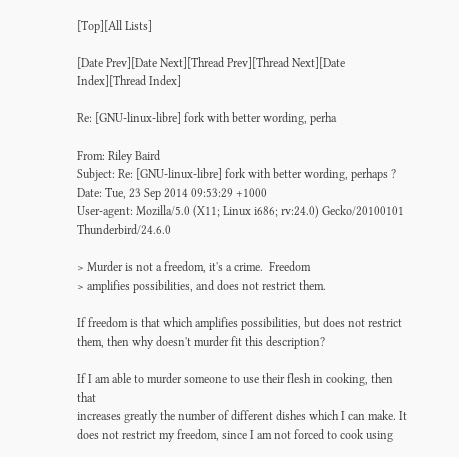[Top][All Lists]

[Date Prev][Date Next][Thread Prev][Thread Next][Date Index][Thread Index]

Re: [GNU-linux-libre] fork with better wording, perha

From: Riley Baird
Subject: Re: [GNU-linux-libre] fork with better wording, perhaps ?
Date: Tue, 23 Sep 2014 09:53:29 +1000
User-agent: Mozilla/5.0 (X11; Linux i686; rv:24.0) Gecko/20100101 Thunderbird/24.6.0

> Murder is not a freedom, it's a crime.  Freedom
> amplifies possibilities, and does not restrict them.

If freedom is that which amplifies possibilities, but does not restrict
them, then why doesn't murder fit this description?

If I am able to murder someone to use their flesh in cooking, then that
increases greatly the number of different dishes which I can make. It
does not restrict my freedom, since I am not forced to cook using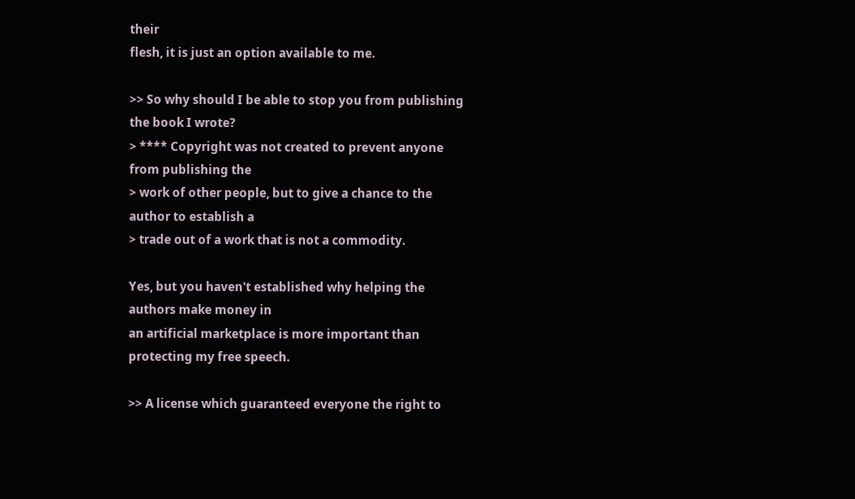their
flesh, it is just an option available to me.

>> So why should I be able to stop you from publishing the book I wrote?
> **** Copyright was not created to prevent anyone from publishing the
> work of other people, but to give a chance to the author to establish a
> trade out of a work that is not a commodity.

Yes, but you haven't established why helping the authors make money in
an artificial marketplace is more important than protecting my free speech.

>> A license which guaranteed everyone the right to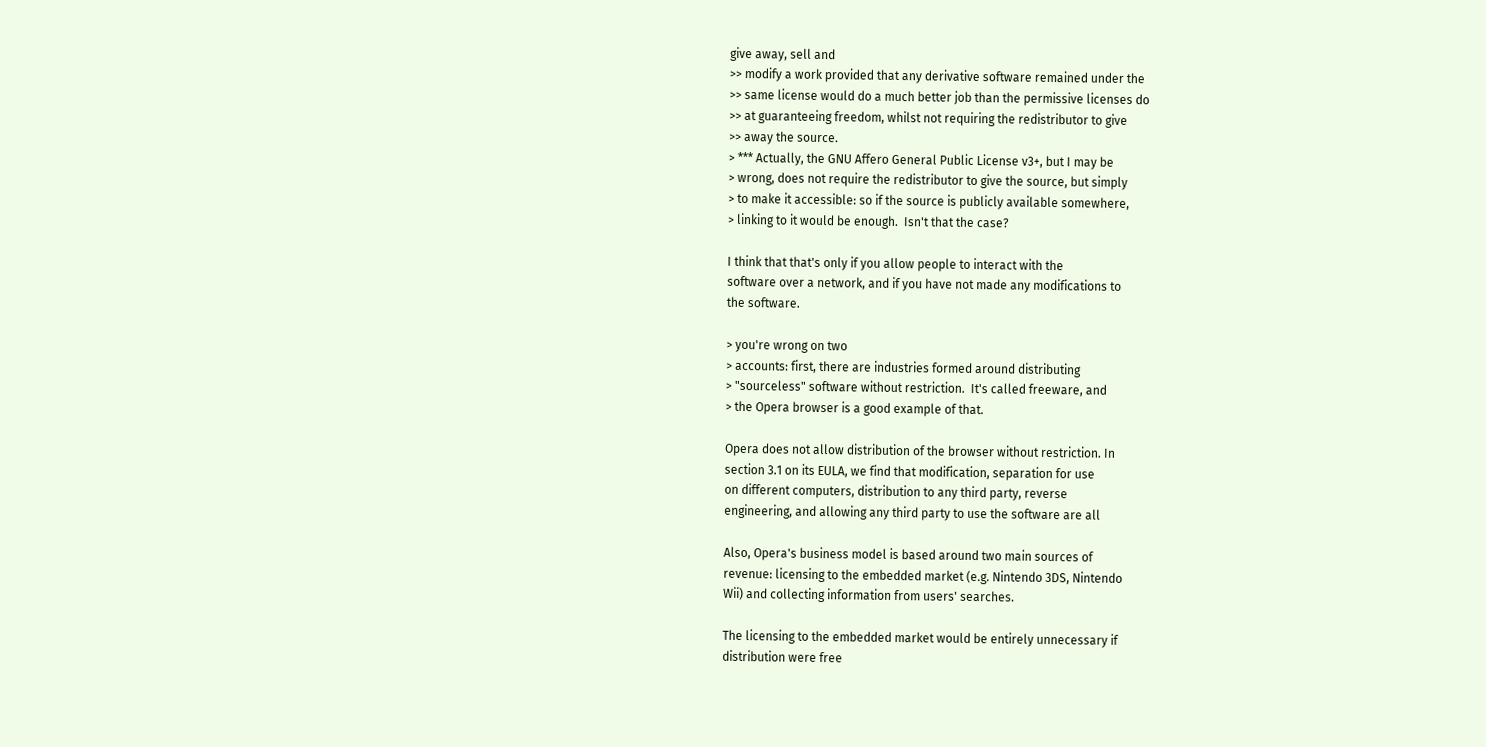give away, sell and
>> modify a work provided that any derivative software remained under the
>> same license would do a much better job than the permissive licenses do
>> at guaranteeing freedom, whilst not requiring the redistributor to give
>> away the source.
> *** Actually, the GNU Affero General Public License v3+, but I may be
> wrong, does not require the redistributor to give the source, but simply
> to make it accessible: so if the source is publicly available somewhere,
> linking to it would be enough.  Isn't that the case?

I think that that's only if you allow people to interact with the
software over a network, and if you have not made any modifications to
the software.

> you're wrong on two
> accounts: first, there are industries formed around distributing
> "sourceless" software without restriction.  It's called freeware, and
> the Opera browser is a good example of that.

Opera does not allow distribution of the browser without restriction. In
section 3.1 on its EULA, we find that modification, separation for use
on different computers, distribution to any third party, reverse
engineering, and allowing any third party to use the software are all

Also, Opera's business model is based around two main sources of
revenue: licensing to the embedded market (e.g. Nintendo 3DS, Nintendo
Wii) and collecting information from users' searches.

The licensing to the embedded market would be entirely unnecessary if
distribution were free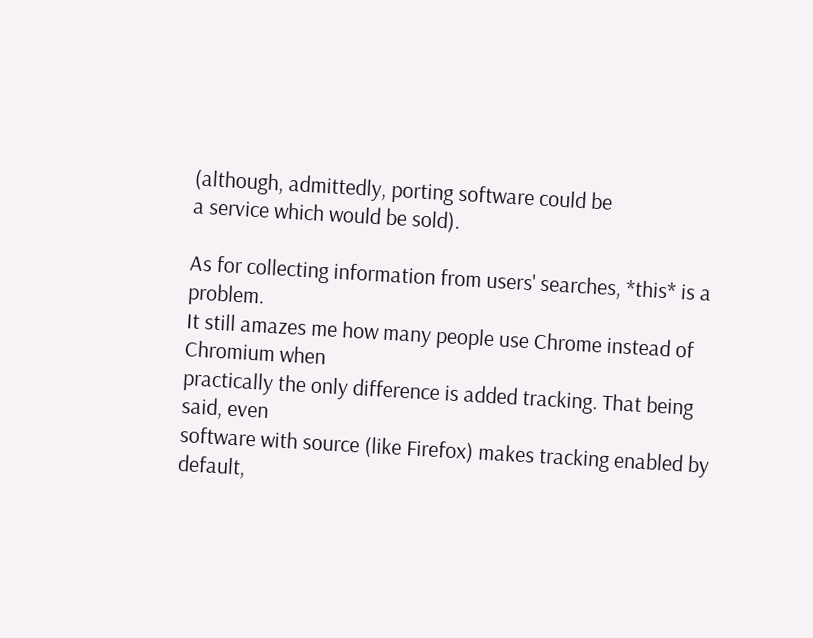(although, admittedly, porting software could be
a service which would be sold).

As for collecting information from users' searches, *this* is a problem.
It still amazes me how many people use Chrome instead of Chromium when
practically the only difference is added tracking. That being said, even
software with source (like Firefox) makes tracking enabled by default,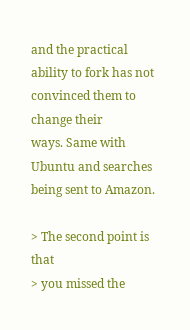and the practical ability to fork has not convinced them to change their
ways. Same with Ubuntu and searches being sent to Amazon.

> The second point is that
> you missed the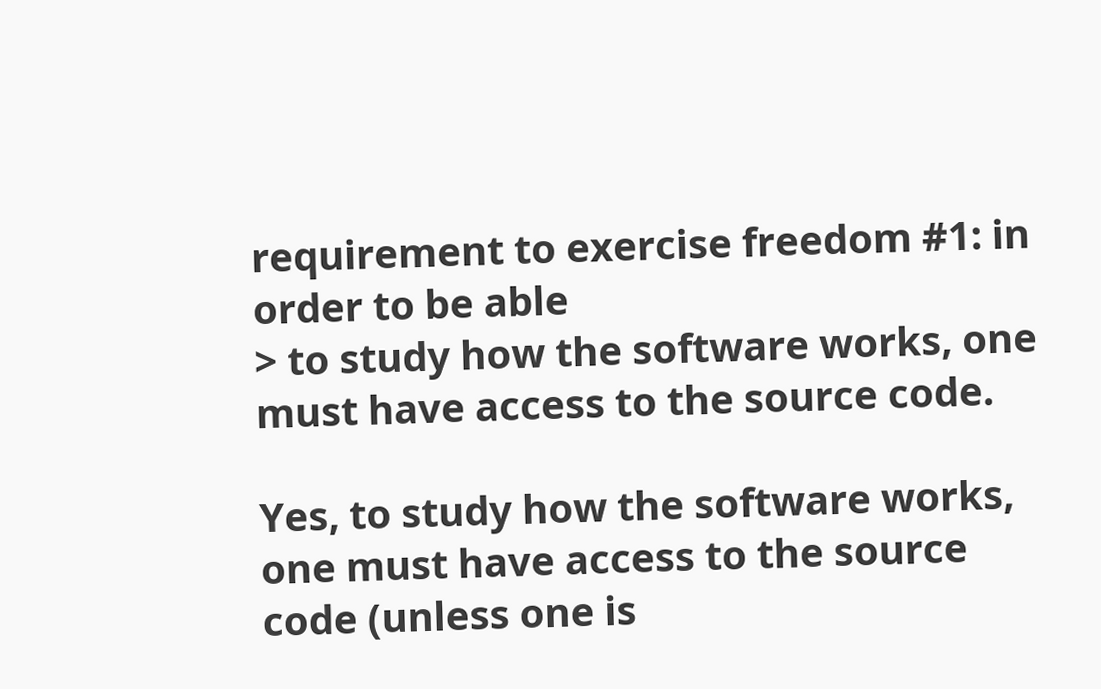requirement to exercise freedom #1: in order to be able
> to study how the software works, one must have access to the source code.

Yes, to study how the software works, one must have access to the source
code (unless one is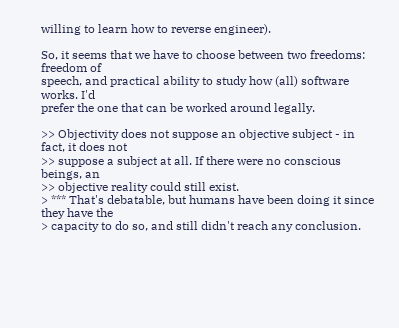willing to learn how to reverse engineer).

So, it seems that we have to choose between two freedoms: freedom of
speech, and practical ability to study how (all) software works. I'd
prefer the one that can be worked around legally.

>> Objectivity does not suppose an objective subject - in fact, it does not
>> suppose a subject at all. If there were no conscious beings, an
>> objective reality could still exist.
> *** That's debatable, but humans have been doing it since they have the
> capacity to do so, and still didn't reach any conclusion.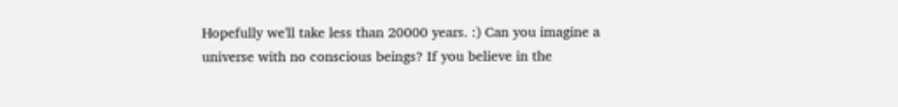Hopefully we'll take less than 20000 years. :) Can you imagine a
universe with no conscious beings? If you believe in the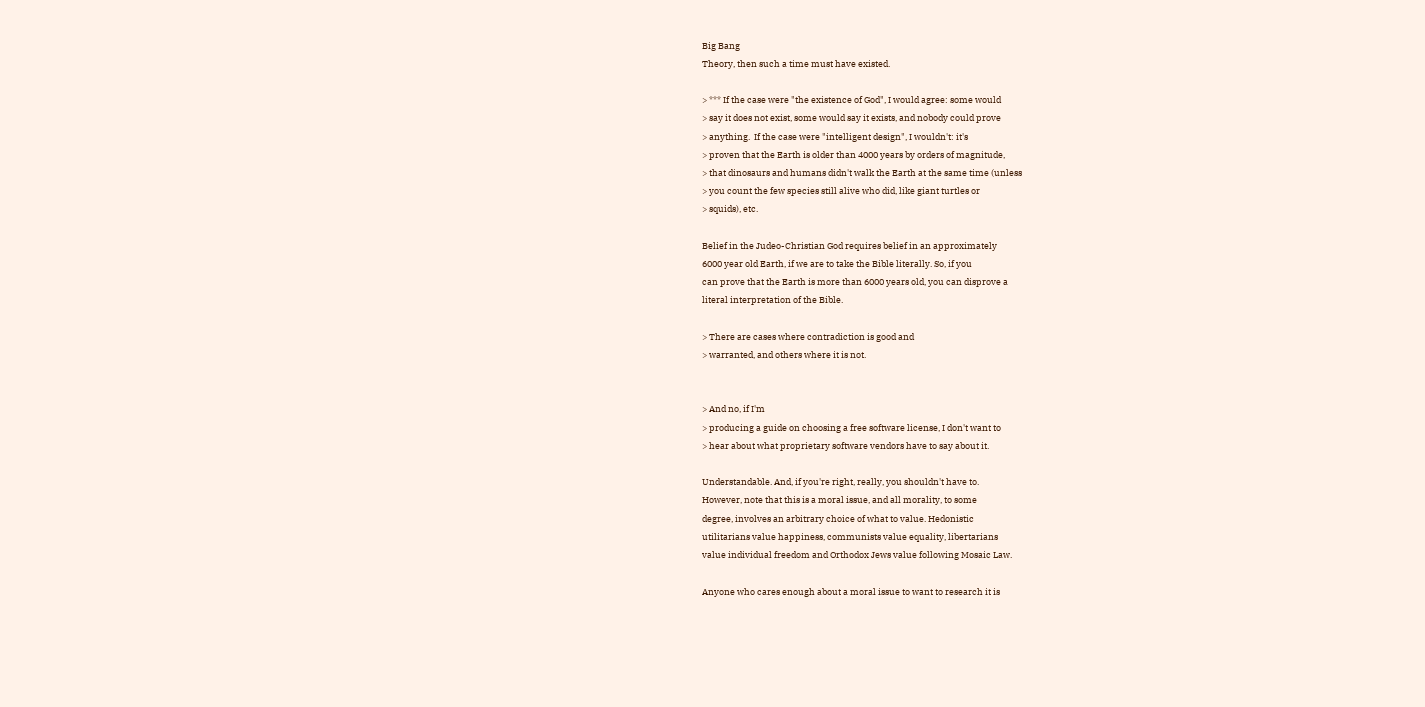Big Bang
Theory, then such a time must have existed.

> *** If the case were "the existence of God", I would agree: some would
> say it does not exist, some would say it exists, and nobody could prove
> anything.  If the case were "intelligent design", I wouldn't: it's
> proven that the Earth is older than 4000 years by orders of magnitude,
> that dinosaurs and humans didn't walk the Earth at the same time (unless
> you count the few species still alive who did, like giant turtles or
> squids), etc.

Belief in the Judeo-Christian God requires belief in an approximately
6000 year old Earth, if we are to take the Bible literally. So, if you
can prove that the Earth is more than 6000 years old, you can disprove a
literal interpretation of the Bible.

> There are cases where contradiction is good and
> warranted, and others where it is not.


> And no, if I'm
> producing a guide on choosing a free software license, I don't want to
> hear about what proprietary software vendors have to say about it.

Understandable. And, if you're right, really, you shouldn't have to.
However, note that this is a moral issue, and all morality, to some
degree, involves an arbitrary choice of what to value. Hedonistic
utilitarians value happiness, communists value equality, libertarians
value individual freedom and Orthodox Jews value following Mosaic Law.

Anyone who cares enough about a moral issue to want to research it is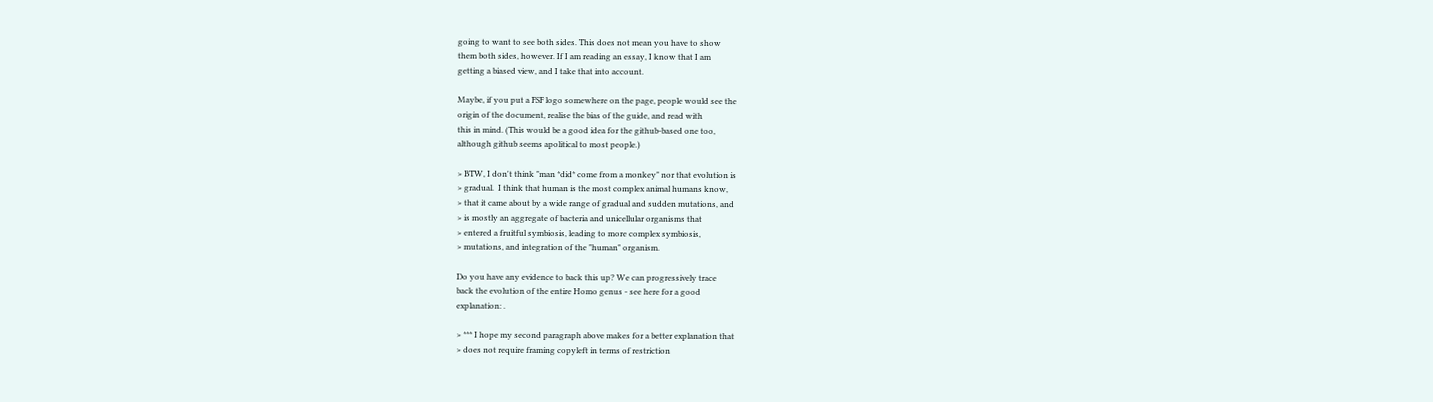going to want to see both sides. This does not mean you have to show
them both sides, however. If I am reading an essay, I know that I am
getting a biased view, and I take that into account.

Maybe, if you put a FSF logo somewhere on the page, people would see the
origin of the document, realise the bias of the guide, and read with
this in mind. (This would be a good idea for the github-based one too,
although github seems apolitical to most people.)

> BTW, I don't think "man *did* come from a monkey" nor that evolution is
> gradual.  I think that human is the most complex animal humans know,
> that it came about by a wide range of gradual and sudden mutations, and
> is mostly an aggregate of bacteria and unicellular organisms that
> entered a fruitful symbiosis, leading to more complex symbiosis,
> mutations, and integration of the "human" organism.

Do you have any evidence to back this up? We can progressively trace
back the evolution of the entire Homo genus - see here for a good
explanation: .

> *** I hope my second paragraph above makes for a better explanation that
> does not require framing copyleft in terms of restriction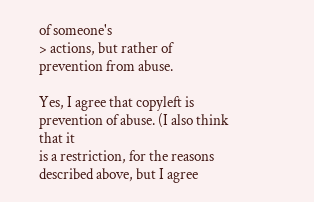of someone's
> actions, but rather of prevention from abuse.

Yes, I agree that copyleft is prevention of abuse. (I also think that it
is a restriction, for the reasons described above, but I agree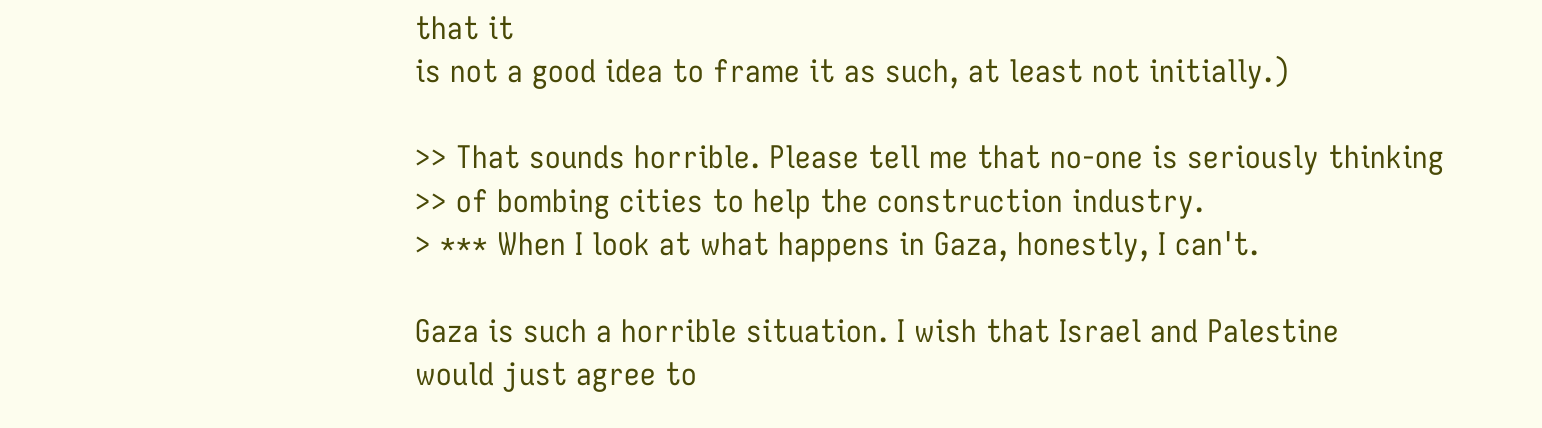that it
is not a good idea to frame it as such, at least not initially.)

>> That sounds horrible. Please tell me that no-one is seriously thinking
>> of bombing cities to help the construction industry.
> *** When I look at what happens in Gaza, honestly, I can't.

Gaza is such a horrible situation. I wish that Israel and Palestine
would just agree to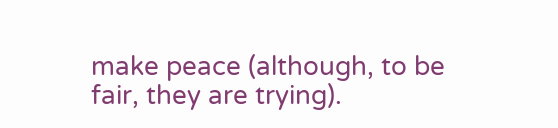make peace (although, to be fair, they are trying).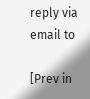reply via email to

[Prev in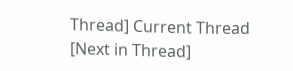Thread] Current Thread [Next in Thread]